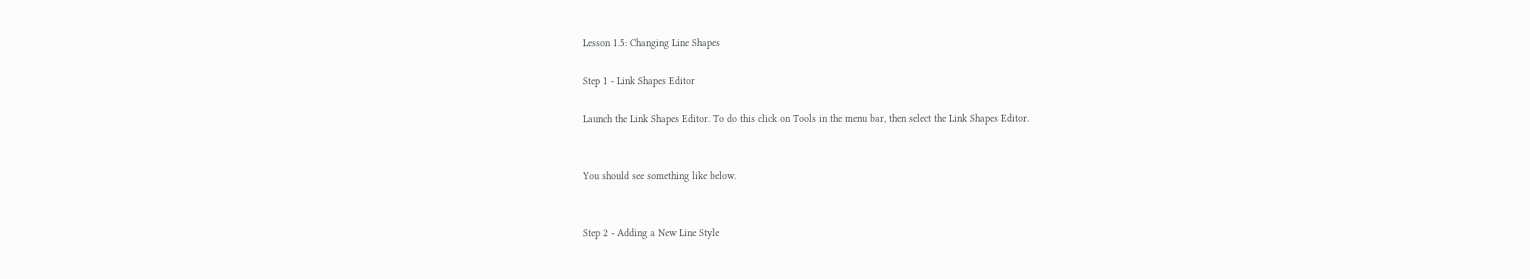Lesson 1.5: Changing Line Shapes

Step 1 - Link Shapes Editor

Launch the Link Shapes Editor. To do this click on Tools in the menu bar, then select the Link Shapes Editor.


You should see something like below.


Step 2 - Adding a New Line Style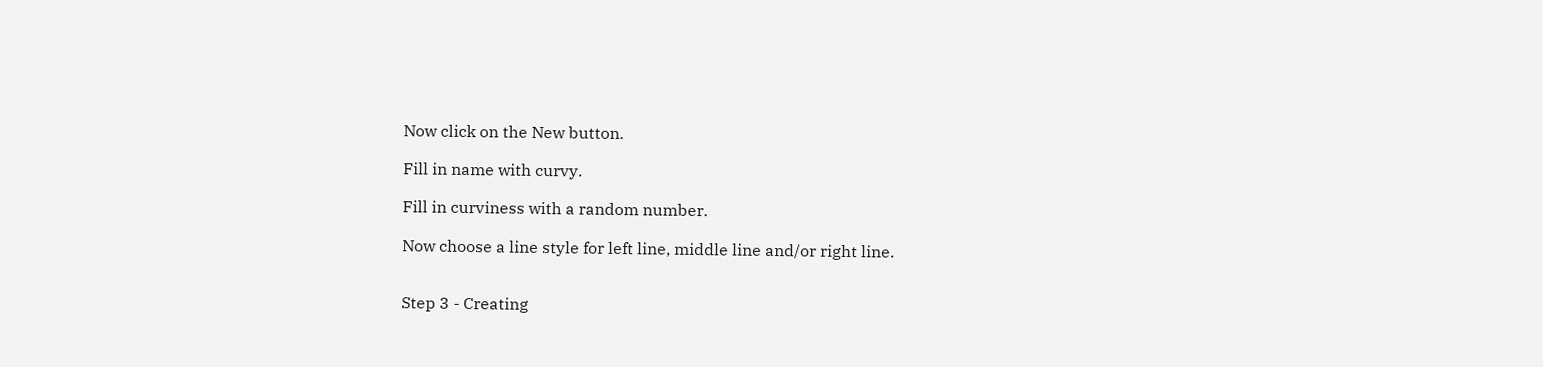Now click on the New button.

Fill in name with curvy.

Fill in curviness with a random number.

Now choose a line style for left line, middle line and/or right line.


Step 3 - Creating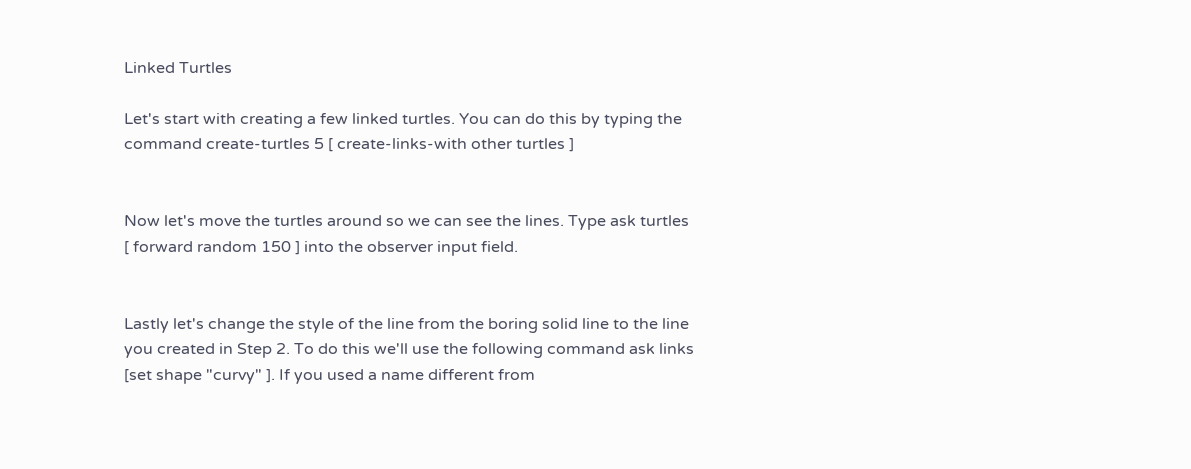Linked Turtles

Let's start with creating a few linked turtles. You can do this by typing the command create-turtles 5 [ create-links-with other turtles ]


Now let's move the turtles around so we can see the lines. Type ask turtles [ forward random 150 ] into the observer input field.


Lastly let's change the style of the line from the boring solid line to the line you created in Step 2. To do this we'll use the following command ask links [set shape "curvy" ]. If you used a name different from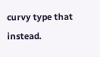curvy type that instead.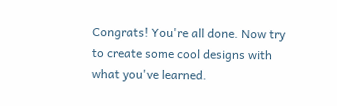Congrats! You're all done. Now try to create some cool designs with what you've learned.